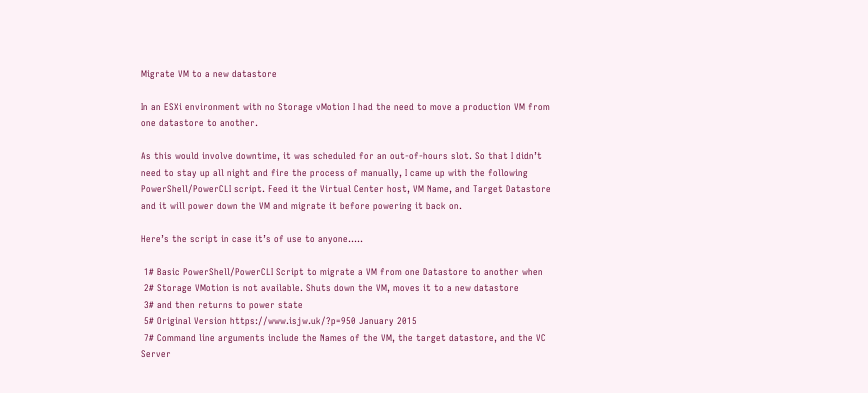Migrate VM to a new datastore

In an ESXi environment with no Storage vMotion I had the need to move a production VM from one datastore to another.

As this would involve downtime, it was scheduled for an out-of-hours slot. So that I didn’t need to stay up all night and fire the process of manually, I came up with the following PowerShell/PowerCLI script. Feed it the Virtual Center host, VM Name, and Target Datastore and it will power down the VM and migrate it before powering it back on.

Here’s the script in case it’s of use to anyone…..

 1# Basic PowerShell/PowerCLI Script to migrate a VM from one Datastore to another when
 2# Storage VMotion is not available. Shuts down the VM, moves it to a new datastore
 3# and then returns to power state
 5# Original Version https://www.isjw.uk/?p=950 January 2015
 7# Command line arguments include the Names of the VM, the target datastore, and the VC Server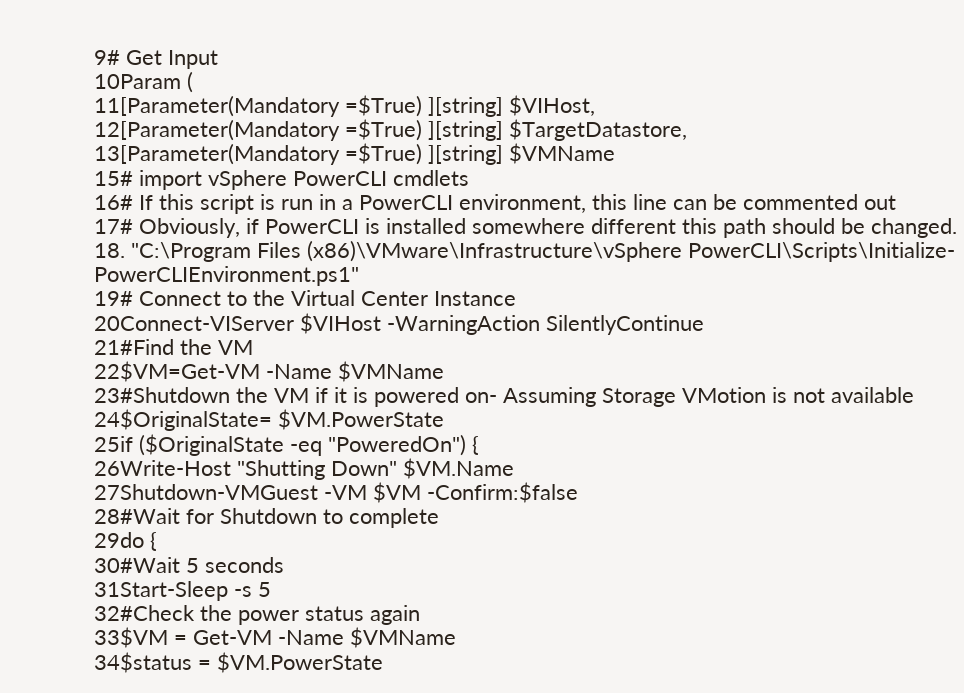9# Get Input
10Param (
11[Parameter(Mandatory =$True) ][string] $VIHost,
12[Parameter(Mandatory =$True) ][string] $TargetDatastore,
13[Parameter(Mandatory =$True) ][string] $VMName
15# import vSphere PowerCLI cmdlets
16# If this script is run in a PowerCLI environment, this line can be commented out
17# Obviously, if PowerCLI is installed somewhere different this path should be changed.
18. "C:\Program Files (x86)\VMware\Infrastructure\vSphere PowerCLI\Scripts\Initialize-PowerCLIEnvironment.ps1"
19# Connect to the Virtual Center Instance
20Connect-VIServer $VIHost -WarningAction SilentlyContinue
21#Find the VM
22$VM=Get-VM -Name $VMName
23#Shutdown the VM if it is powered on- Assuming Storage VMotion is not available
24$OriginalState= $VM.PowerState
25if ($OriginalState -eq "PoweredOn") {
26Write-Host "Shutting Down" $VM.Name
27Shutdown-VMGuest -VM $VM -Confirm:$false
28#Wait for Shutdown to complete
29do {
30#Wait 5 seconds
31Start-Sleep -s 5
32#Check the power status again
33$VM = Get-VM -Name $VMName
34$status = $VM.PowerState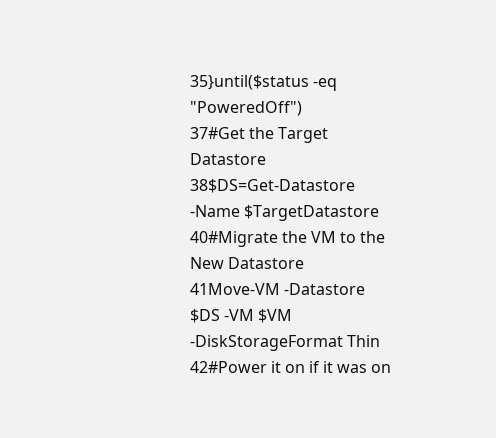35}until($status -eq "PoweredOff")
37#Get the Target Datastore
38$DS=Get-Datastore -Name $TargetDatastore
40#Migrate the VM to the New Datastore
41Move-VM -Datastore $DS -VM $VM -DiskStorageFormat Thin
42#Power it on if it was on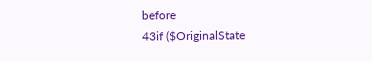before
43if ($OriginalState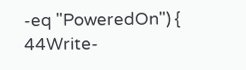-eq "PoweredOn") {
44Write-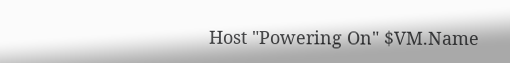Host "Powering On" $VM.Name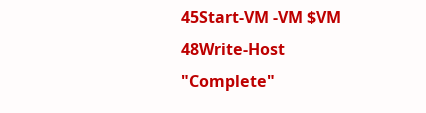45Start-VM -VM $VM
48Write-Host "Complete"